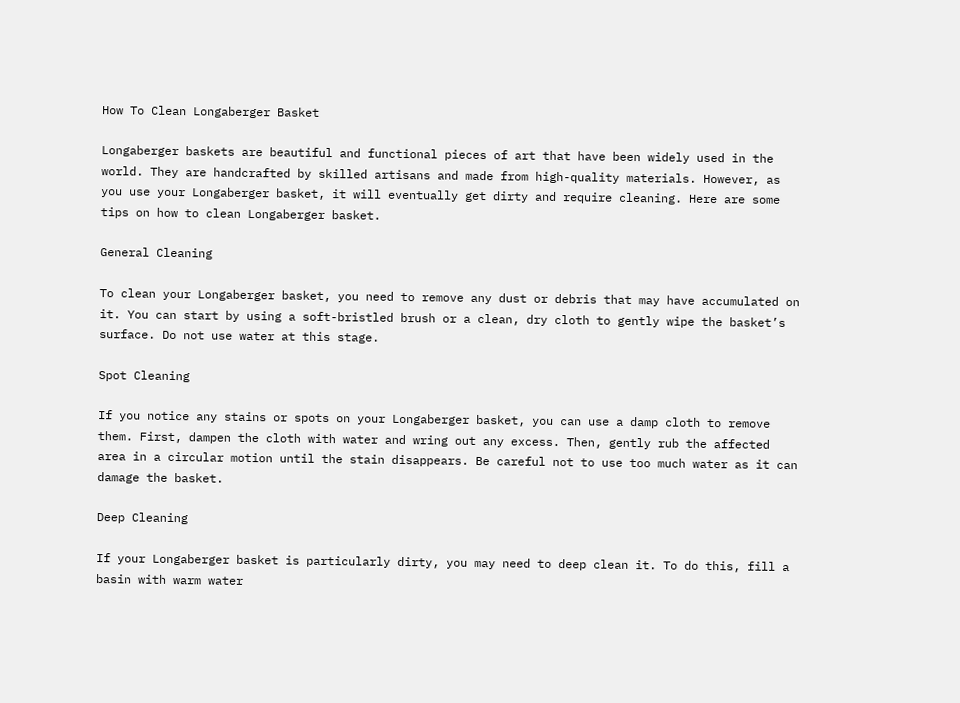How To Clean Longaberger Basket

Longaberger baskets are beautiful and functional pieces of art that have been widely used in the world. They are handcrafted by skilled artisans and made from high-quality materials. However, as you use your Longaberger basket, it will eventually get dirty and require cleaning. Here are some tips on how to clean Longaberger basket.

General Cleaning

To clean your Longaberger basket, you need to remove any dust or debris that may have accumulated on it. You can start by using a soft-bristled brush or a clean, dry cloth to gently wipe the basket’s surface. Do not use water at this stage.

Spot Cleaning

If you notice any stains or spots on your Longaberger basket, you can use a damp cloth to remove them. First, dampen the cloth with water and wring out any excess. Then, gently rub the affected area in a circular motion until the stain disappears. Be careful not to use too much water as it can damage the basket.

Deep Cleaning

If your Longaberger basket is particularly dirty, you may need to deep clean it. To do this, fill a basin with warm water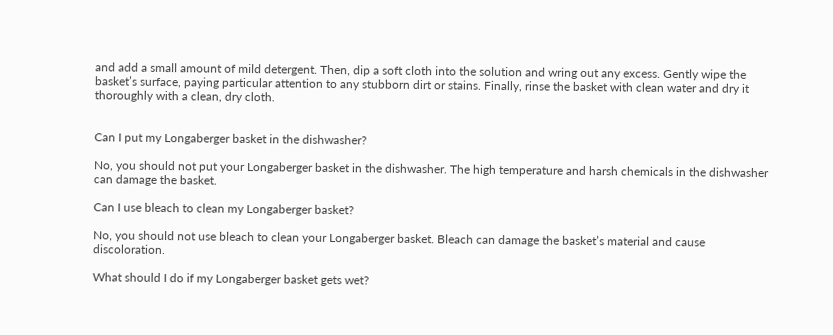and add a small amount of mild detergent. Then, dip a soft cloth into the solution and wring out any excess. Gently wipe the basket’s surface, paying particular attention to any stubborn dirt or stains. Finally, rinse the basket with clean water and dry it thoroughly with a clean, dry cloth.


Can I put my Longaberger basket in the dishwasher?

No, you should not put your Longaberger basket in the dishwasher. The high temperature and harsh chemicals in the dishwasher can damage the basket.

Can I use bleach to clean my Longaberger basket?

No, you should not use bleach to clean your Longaberger basket. Bleach can damage the basket’s material and cause discoloration.

What should I do if my Longaberger basket gets wet?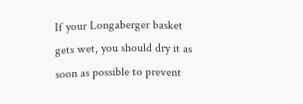If your Longaberger basket gets wet, you should dry it as soon as possible to prevent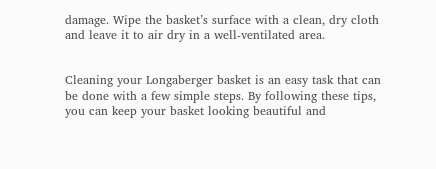damage. Wipe the basket’s surface with a clean, dry cloth and leave it to air dry in a well-ventilated area.


Cleaning your Longaberger basket is an easy task that can be done with a few simple steps. By following these tips, you can keep your basket looking beautiful and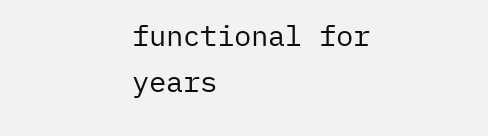functional for years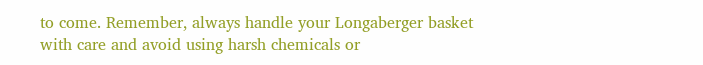to come. Remember, always handle your Longaberger basket with care and avoid using harsh chemicals or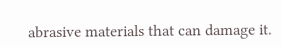abrasive materials that can damage it.